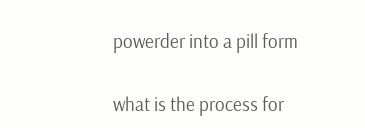powerder into a pill form

what is the process for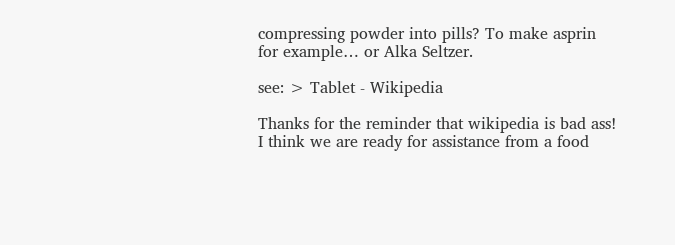compressing powder into pills? To make asprin for example… or Alka Seltzer.

see: > Tablet - Wikipedia

Thanks for the reminder that wikipedia is bad ass! I think we are ready for assistance from a food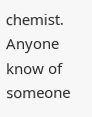chemist. Anyone know of someone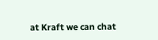at Kraft we can chat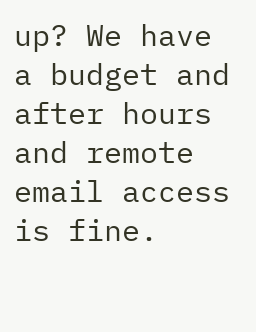up? We have a budget and after hours and remote email access is fine.